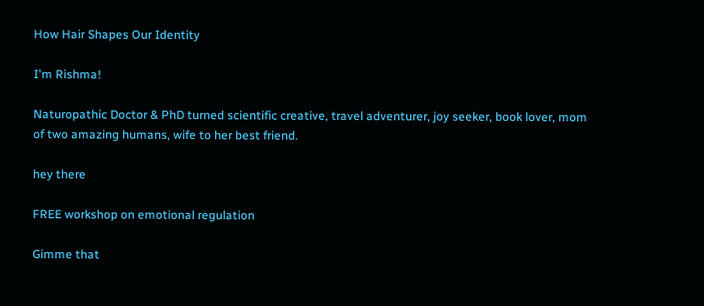How Hair Shapes Our Identity

I'm Rishma!

Naturopathic Doctor & PhD turned scientific creative, travel adventurer, joy seeker, book lover, mom of two amazing humans, wife to her best friend.

hey there

FREE workshop on emotional regulation

Gimme that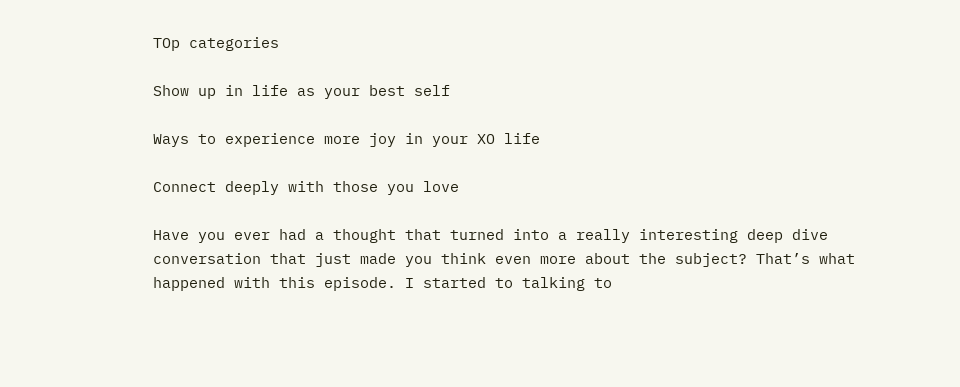TOp categories

Show up in life as your best self

Ways to experience more joy in your XO life

Connect deeply with those you love

Have you ever had a thought that turned into a really interesting deep dive conversation that just made you think even more about the subject? That’s what happened with this episode. I started to talking to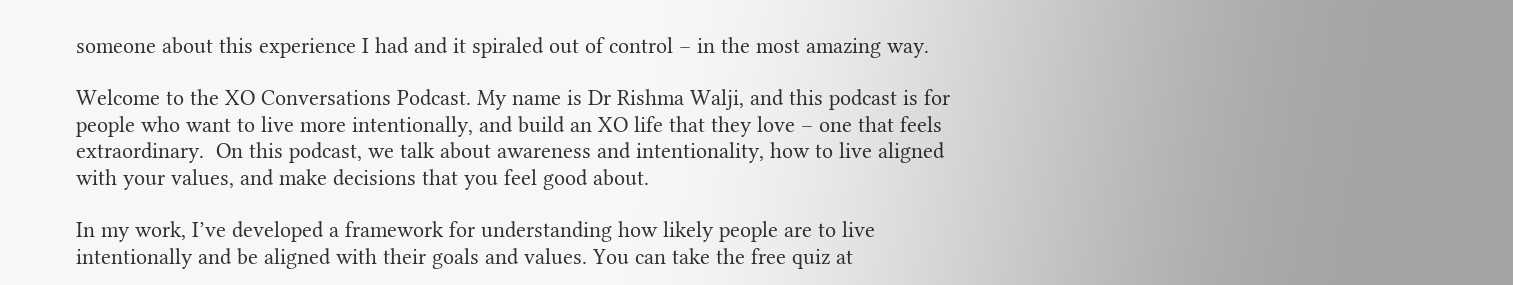someone about this experience I had and it spiraled out of control – in the most amazing way.

Welcome to the XO Conversations Podcast. My name is Dr Rishma Walji, and this podcast is for people who want to live more intentionally, and build an XO life that they love – one that feels extraordinary.  On this podcast, we talk about awareness and intentionality, how to live aligned with your values, and make decisions that you feel good about.

In my work, I’ve developed a framework for understanding how likely people are to live intentionally and be aligned with their goals and values. You can take the free quiz at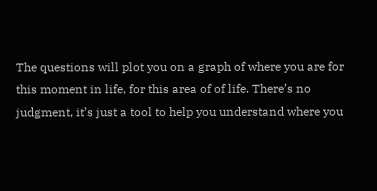The questions will plot you on a graph of where you are for this moment in life, for this area of of life. There’s no judgment, it’s just a tool to help you understand where you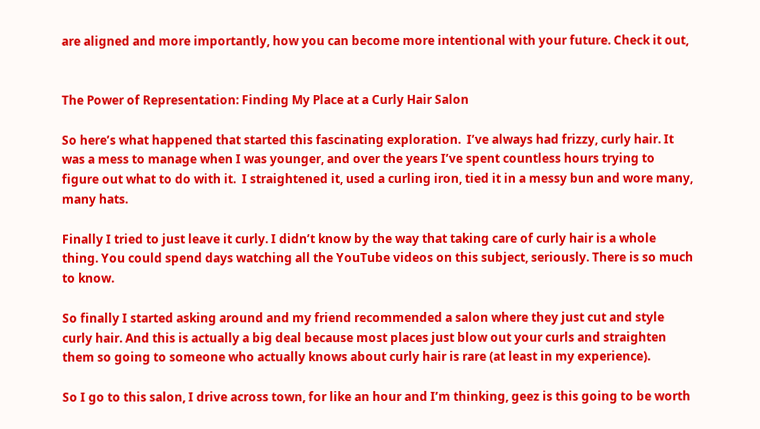are aligned and more importantly, how you can become more intentional with your future. Check it out,


The Power of Representation: Finding My Place at a Curly Hair Salon

So here’s what happened that started this fascinating exploration.  I’ve always had frizzy, curly hair. It was a mess to manage when I was younger, and over the years I’ve spent countless hours trying to figure out what to do with it.  I straightened it, used a curling iron, tied it in a messy bun and wore many, many hats.

Finally I tried to just leave it curly. I didn’t know by the way that taking care of curly hair is a whole thing. You could spend days watching all the YouTube videos on this subject, seriously. There is so much to know.

So finally I started asking around and my friend recommended a salon where they just cut and style curly hair. And this is actually a big deal because most places just blow out your curls and straighten them so going to someone who actually knows about curly hair is rare (at least in my experience).

So I go to this salon, I drive across town, for like an hour and I’m thinking, geez is this going to be worth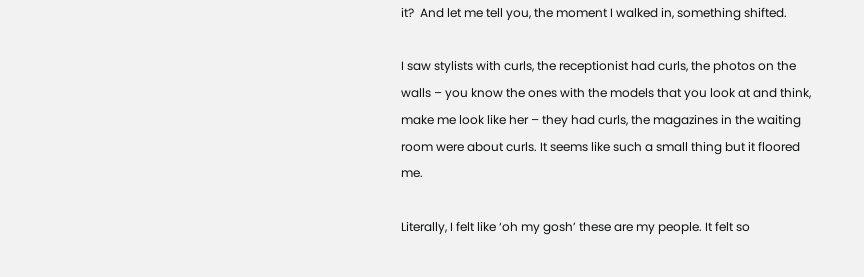it?  And let me tell you, the moment I walked in, something shifted.

I saw stylists with curls, the receptionist had curls, the photos on the walls – you know the ones with the models that you look at and think, make me look like her – they had curls, the magazines in the waiting room were about curls. It seems like such a small thing but it floored me.

Literally, I felt like ‘oh my gosh’ these are my people. It felt so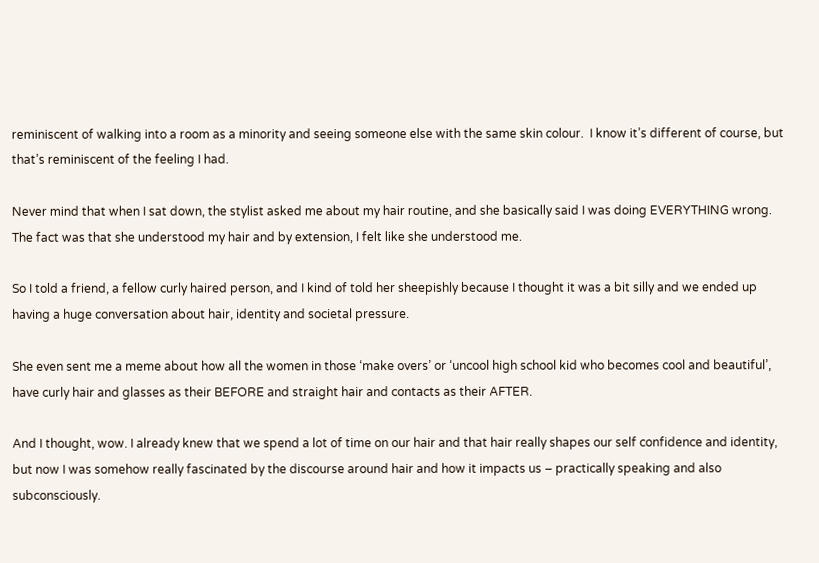reminiscent of walking into a room as a minority and seeing someone else with the same skin colour.  I know it’s different of course, but that’s reminiscent of the feeling I had.

Never mind that when I sat down, the stylist asked me about my hair routine, and she basically said I was doing EVERYTHING wrong. The fact was that she understood my hair and by extension, I felt like she understood me.

So I told a friend, a fellow curly haired person, and I kind of told her sheepishly because I thought it was a bit silly and we ended up having a huge conversation about hair, identity and societal pressure.

She even sent me a meme about how all the women in those ‘make overs’ or ‘uncool high school kid who becomes cool and beautiful’, have curly hair and glasses as their BEFORE and straight hair and contacts as their AFTER.

And I thought, wow. I already knew that we spend a lot of time on our hair and that hair really shapes our self confidence and identity, but now I was somehow really fascinated by the discourse around hair and how it impacts us – practically speaking and also subconsciously.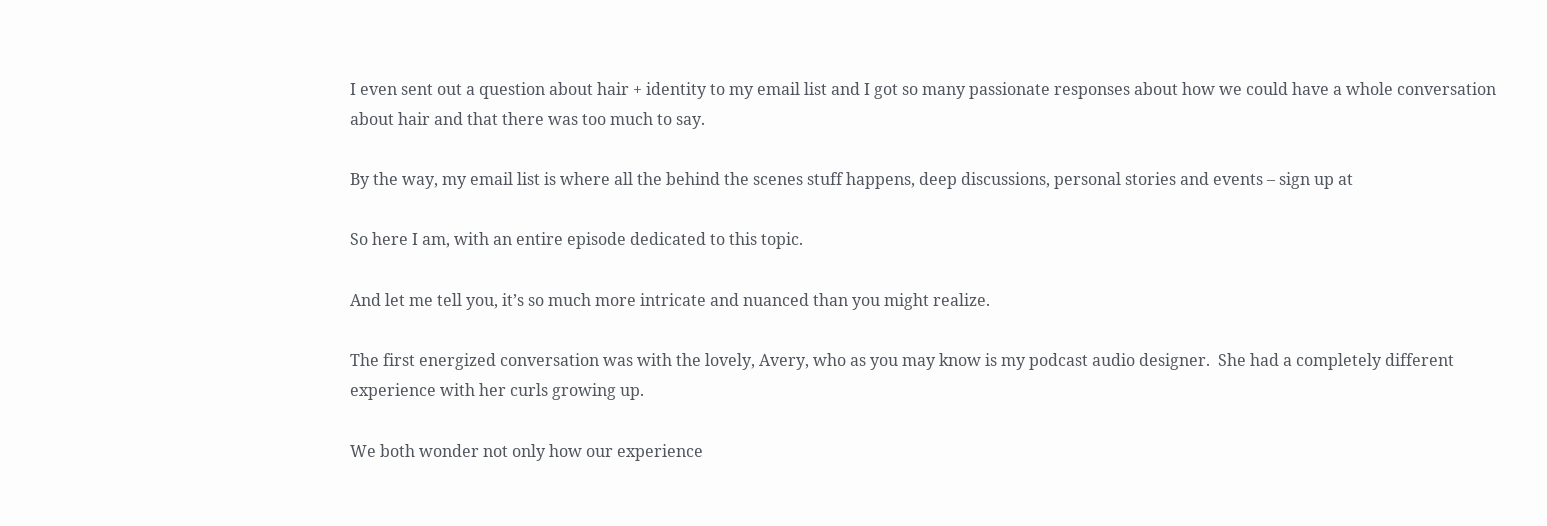I even sent out a question about hair + identity to my email list and I got so many passionate responses about how we could have a whole conversation about hair and that there was too much to say.

By the way, my email list is where all the behind the scenes stuff happens, deep discussions, personal stories and events – sign up at

So here I am, with an entire episode dedicated to this topic.

And let me tell you, it’s so much more intricate and nuanced than you might realize.

The first energized conversation was with the lovely, Avery, who as you may know is my podcast audio designer.  She had a completely different experience with her curls growing up.

We both wonder not only how our experience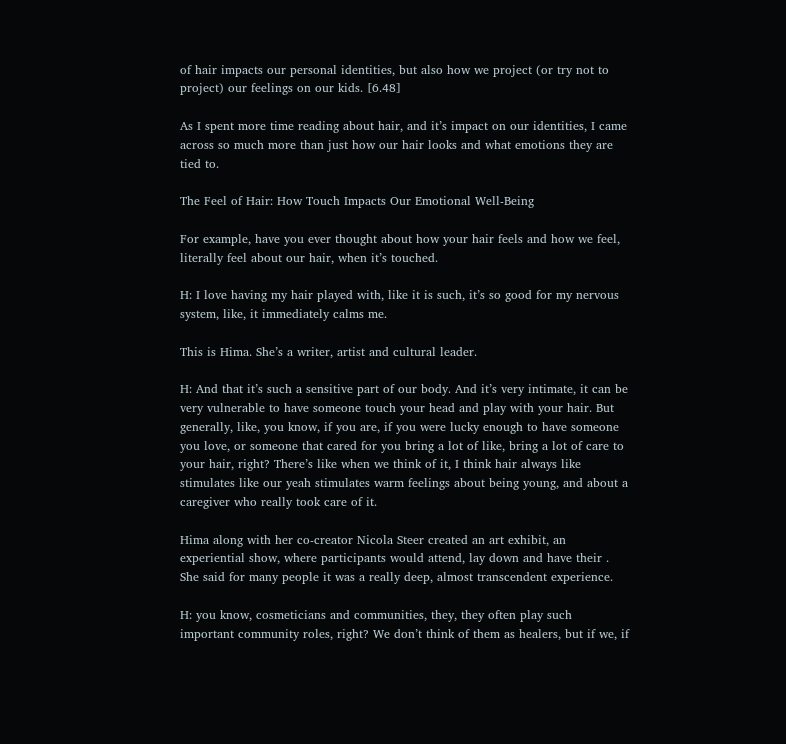of hair impacts our personal identities, but also how we project (or try not to project) our feelings on our kids. [6.48]

As I spent more time reading about hair, and it’s impact on our identities, I came across so much more than just how our hair looks and what emotions they are tied to.

The Feel of Hair: How Touch Impacts Our Emotional Well-Being

For example, have you ever thought about how your hair feels and how we feel, literally feel about our hair, when it’s touched.

H: I love having my hair played with, like it is such, it’s so good for my nervous system, like, it immediately calms me.

This is Hima. She’s a writer, artist and cultural leader.

H: And that it’s such a sensitive part of our body. And it’s very intimate, it can be very vulnerable to have someone touch your head and play with your hair. But generally, like, you know, if you are, if you were lucky enough to have someone you love, or someone that cared for you bring a lot of like, bring a lot of care to your hair, right? There’s like when we think of it, I think hair always like stimulates like our yeah stimulates warm feelings about being young, and about a caregiver who really took care of it.

Hima along with her co-creator Nicola Steer created an art exhibit, an experiential show, where participants would attend, lay down and have their .   She said for many people it was a really deep, almost transcendent experience.

H: you know, cosmeticians and communities, they, they often play such important community roles, right? We don’t think of them as healers, but if we, if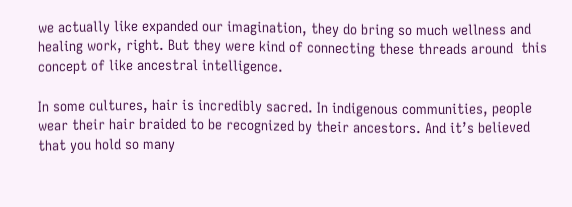we actually like expanded our imagination, they do bring so much wellness and healing work, right. But they were kind of connecting these threads around  this concept of like ancestral intelligence.

In some cultures, hair is incredibly sacred. In indigenous communities, people wear their hair braided to be recognized by their ancestors. And it’s believed that you hold so many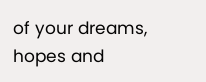of your dreams, hopes and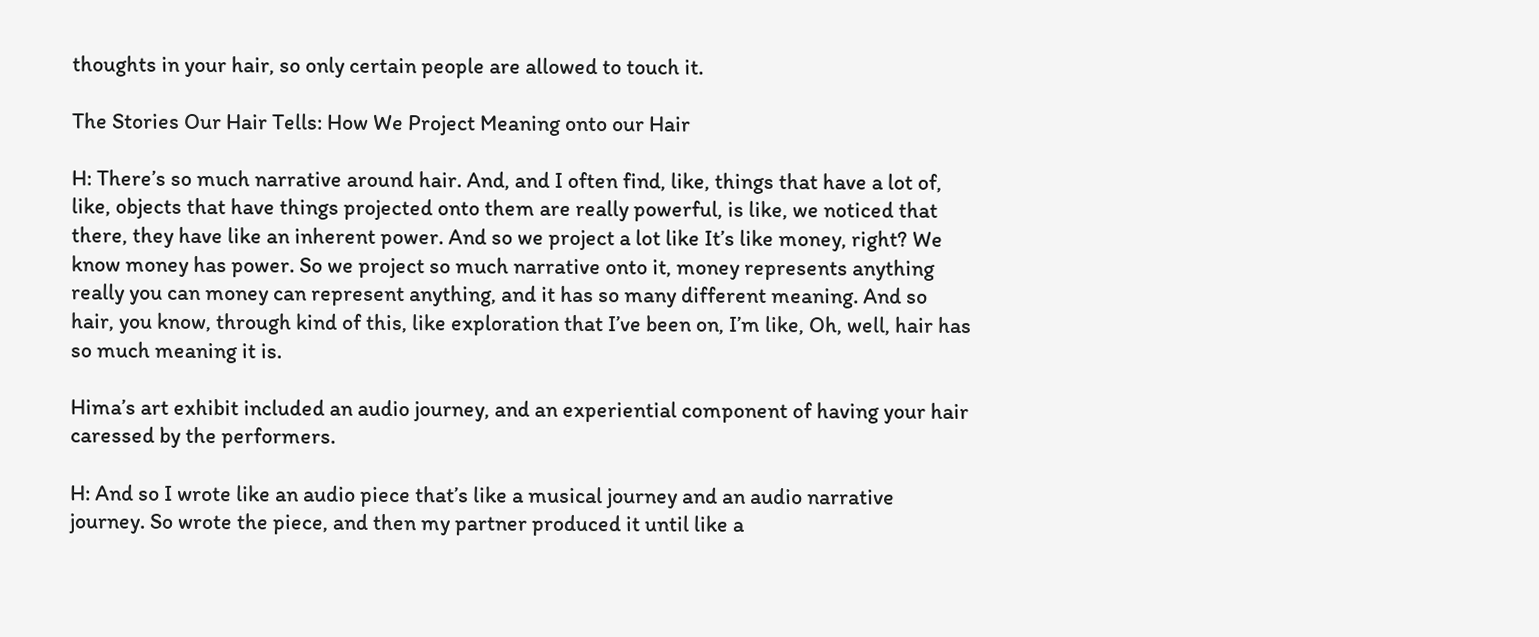thoughts in your hair, so only certain people are allowed to touch it.

The Stories Our Hair Tells: How We Project Meaning onto our Hair

H: There’s so much narrative around hair. And, and I often find, like, things that have a lot of, like, objects that have things projected onto them are really powerful, is like, we noticed that there, they have like an inherent power. And so we project a lot like It’s like money, right? We know money has power. So we project so much narrative onto it, money represents anything really you can money can represent anything, and it has so many different meaning. And so hair, you know, through kind of this, like exploration that I’ve been on, I’m like, Oh, well, hair has so much meaning it is.

Hima’s art exhibit included an audio journey, and an experiential component of having your hair caressed by the performers.

H: And so I wrote like an audio piece that’s like a musical journey and an audio narrative journey. So wrote the piece, and then my partner produced it until like a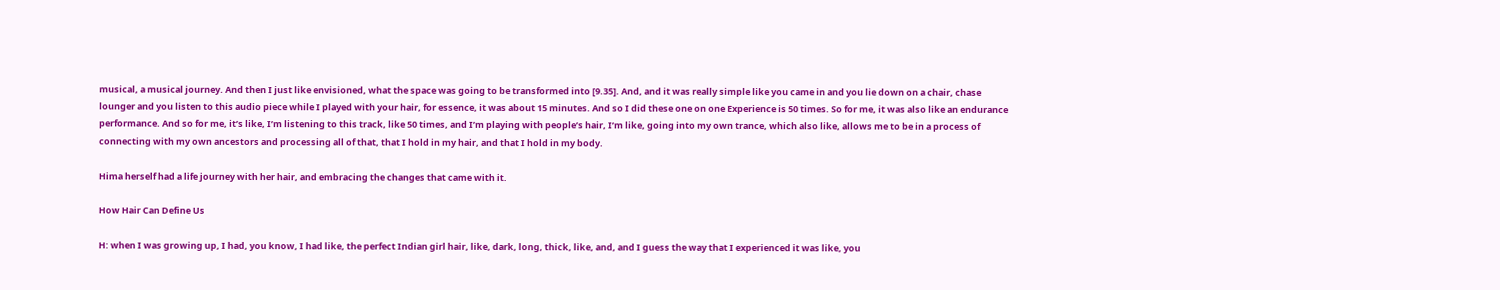musical, a musical journey. And then I just like envisioned, what the space was going to be transformed into [9.35]. And, and it was really simple like you came in and you lie down on a chair, chase lounger and you listen to this audio piece while I played with your hair, for essence, it was about 15 minutes. And so I did these one on one Experience is 50 times. So for me, it was also like an endurance performance. And so for me, it’s like, I’m listening to this track, like 50 times, and I’m playing with people’s hair, I’m like, going into my own trance, which also like, allows me to be in a process of connecting with my own ancestors and processing all of that, that I hold in my hair, and that I hold in my body.

Hima herself had a life journey with her hair, and embracing the changes that came with it.

How Hair Can Define Us

H: when I was growing up, I had, you know, I had like, the perfect Indian girl hair, like, dark, long, thick, like, and, and I guess the way that I experienced it was like, you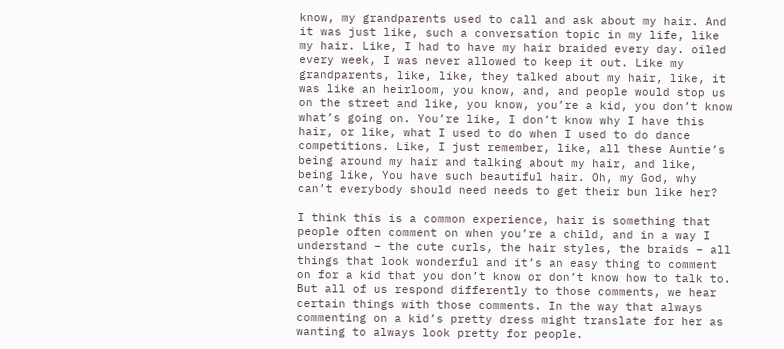know, my grandparents used to call and ask about my hair. And it was just like, such a conversation topic in my life, like my hair. Like, I had to have my hair braided every day. oiled every week, I was never allowed to keep it out. Like my grandparents, like, like, they talked about my hair, like, it was like an heirloom, you know, and, and people would stop us on the street and like, you know, you’re a kid, you don’t know what’s going on. You’re like, I don’t know why I have this hair, or like, what I used to do when I used to do dance competitions. Like, I just remember, like, all these Auntie’s being around my hair and talking about my hair, and like, being like, You have such beautiful hair. Oh, my God, why can’t everybody should need needs to get their bun like her?

I think this is a common experience, hair is something that people often comment on when you’re a child, and in a way I understand – the cute curls, the hair styles, the braids – all things that look wonderful and it’s an easy thing to comment on for a kid that you don’t know or don’t know how to talk to.  But all of us respond differently to those comments, we hear certain things with those comments. In the way that always commenting on a kid’s pretty dress might translate for her as wanting to always look pretty for people.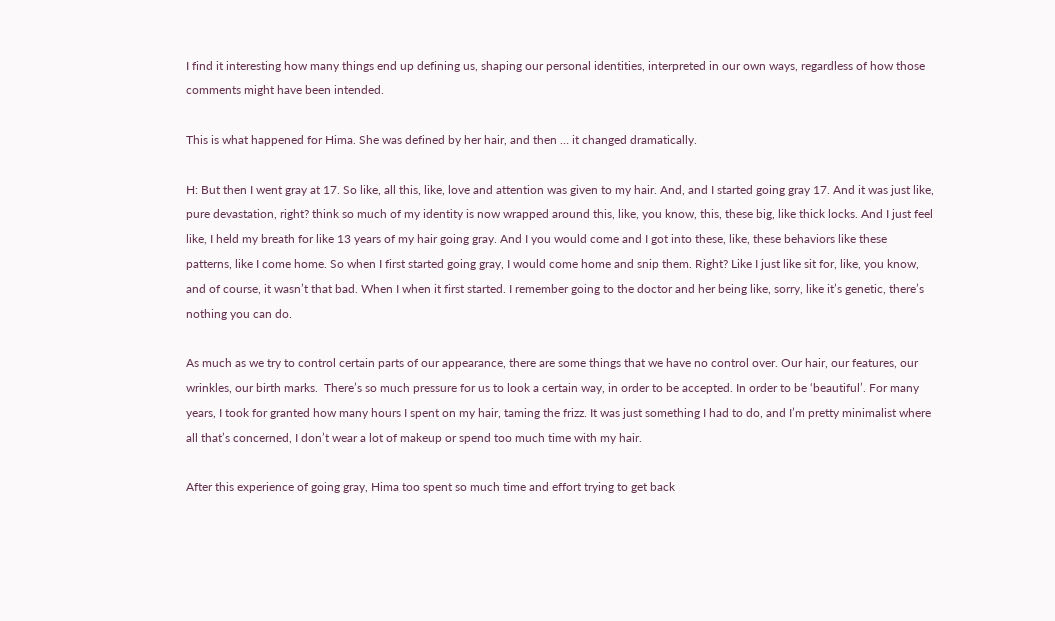I find it interesting how many things end up defining us, shaping our personal identities, interpreted in our own ways, regardless of how those comments might have been intended.

This is what happened for Hima. She was defined by her hair, and then … it changed dramatically.

H: But then I went gray at 17. So like, all this, like, love and attention was given to my hair. And, and I started going gray 17. And it was just like, pure devastation, right? think so much of my identity is now wrapped around this, like, you know, this, these big, like thick locks. And I just feel like, I held my breath for like 13 years of my hair going gray. And I you would come and I got into these, like, these behaviors like these patterns, like I come home. So when I first started going gray, I would come home and snip them. Right? Like I just like sit for, like, you know, and of course, it wasn’t that bad. When I when it first started. I remember going to the doctor and her being like, sorry, like it’s genetic, there’s nothing you can do.

As much as we try to control certain parts of our appearance, there are some things that we have no control over. Our hair, our features, our wrinkles, our birth marks.  There’s so much pressure for us to look a certain way, in order to be accepted. In order to be ‘beautiful’. For many years, I took for granted how many hours I spent on my hair, taming the frizz. It was just something I had to do, and I’m pretty minimalist where all that’s concerned, I don’t wear a lot of makeup or spend too much time with my hair.

After this experience of going gray, Hima too spent so much time and effort trying to get back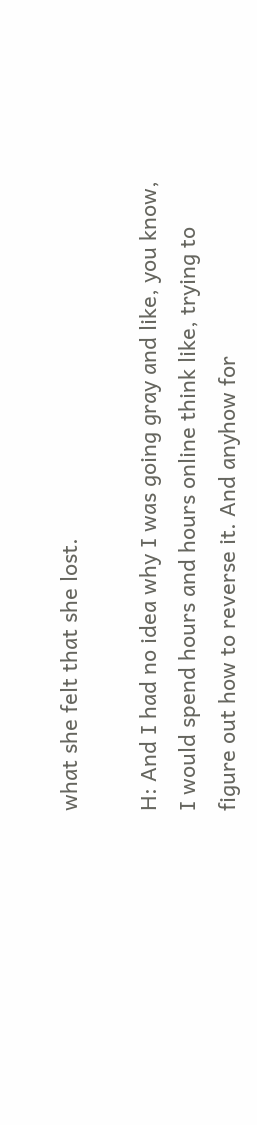what she felt that she lost.

H: And I had no idea why I was going gray and like, you know, I would spend hours and hours online think like, trying to figure out how to reverse it. And anyhow for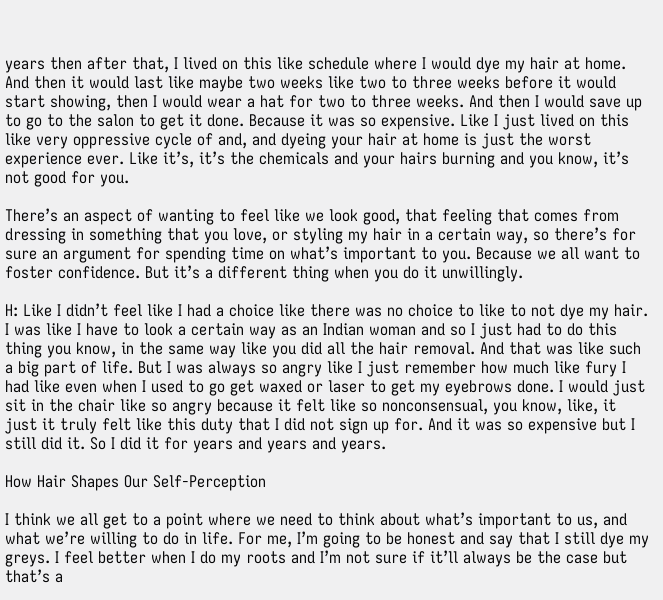years then after that, I lived on this like schedule where I would dye my hair at home. And then it would last like maybe two weeks like two to three weeks before it would start showing, then I would wear a hat for two to three weeks. And then I would save up to go to the salon to get it done. Because it was so expensive. Like I just lived on this like very oppressive cycle of and, and dyeing your hair at home is just the worst experience ever. Like it’s, it’s the chemicals and your hairs burning and you know, it’s not good for you.

There’s an aspect of wanting to feel like we look good, that feeling that comes from dressing in something that you love, or styling my hair in a certain way, so there’s for sure an argument for spending time on what’s important to you. Because we all want to foster confidence. But it’s a different thing when you do it unwillingly.

H: Like I didn’t feel like I had a choice like there was no choice to like to not dye my hair. I was like I have to look a certain way as an Indian woman and so I just had to do this thing you know, in the same way like you did all the hair removal. And that was like such a big part of life. But I was always so angry like I just remember how much like fury I had like even when I used to go get waxed or laser to get my eyebrows done. I would just sit in the chair like so angry because it felt like so nonconsensual, you know, like, it just it truly felt like this duty that I did not sign up for. And it was so expensive but I still did it. So I did it for years and years and years.

How Hair Shapes Our Self-Perception

I think we all get to a point where we need to think about what’s important to us, and what we’re willing to do in life. For me, I’m going to be honest and say that I still dye my greys. I feel better when I do my roots and I’m not sure if it’ll always be the case but that’s a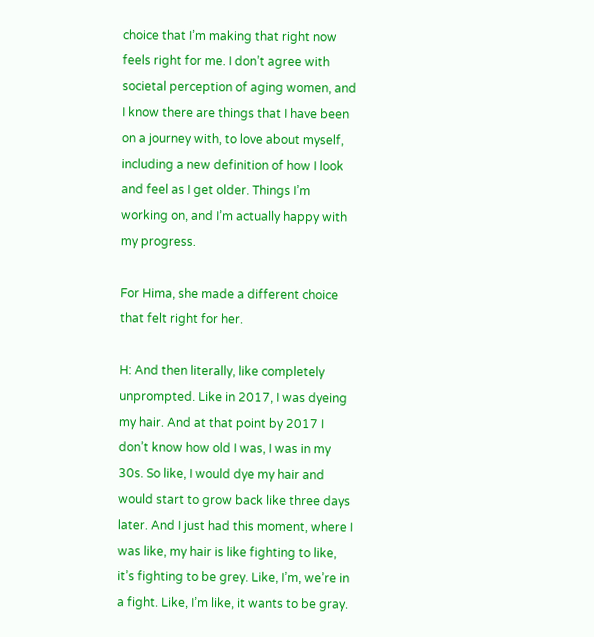choice that I’m making that right now feels right for me. I don’t agree with societal perception of aging women, and I know there are things that I have been on a journey with, to love about myself, including a new definition of how I look and feel as I get older. Things I’m working on, and I’m actually happy with my progress.

For Hima, she made a different choice that felt right for her.

H: And then literally, like completely unprompted. Like in 2017, I was dyeing my hair. And at that point by 2017 I don’t know how old I was, I was in my 30s. So like, I would dye my hair and would start to grow back like three days later. And I just had this moment, where I was like, my hair is like fighting to like, it’s fighting to be grey. Like, I’m, we’re in a fight. Like, I’m like, it wants to be gray.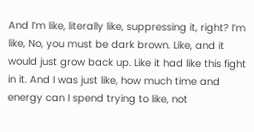And I’m like, literally like, suppressing it, right? I’m like, No, you must be dark brown. Like, and it would just grow back up. Like it had like this fight in it. And I was just like, how much time and energy can I spend trying to like, not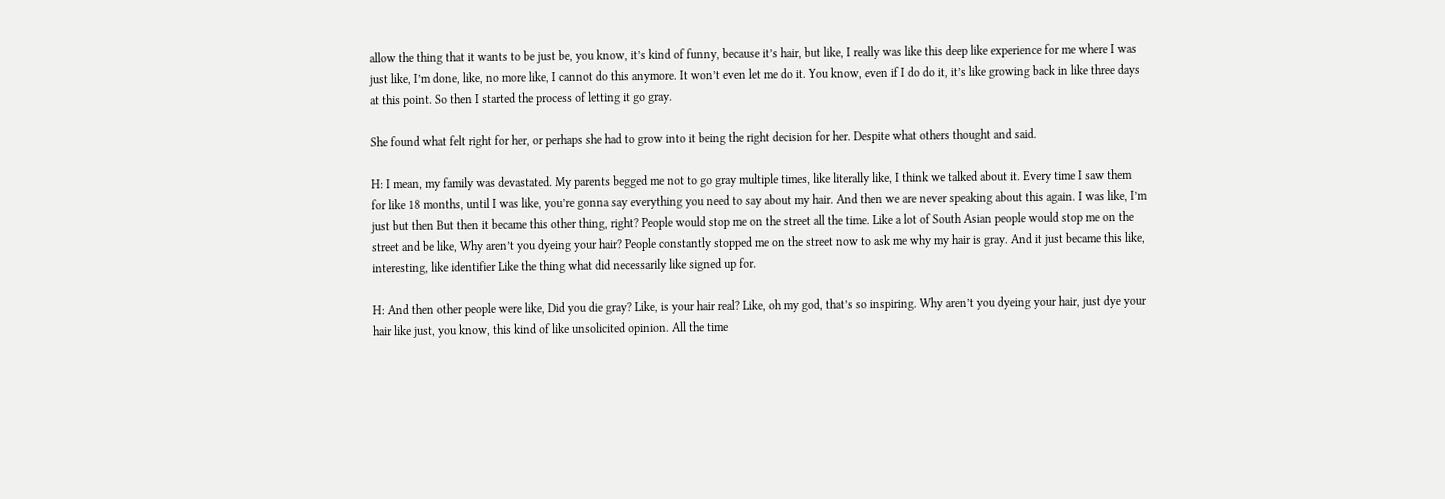allow the thing that it wants to be just be, you know, it’s kind of funny, because it’s hair, but like, I really was like this deep like experience for me where I was just like, I’m done, like, no more like, I cannot do this anymore. It won’t even let me do it. You know, even if I do do it, it’s like growing back in like three days at this point. So then I started the process of letting it go gray.

She found what felt right for her, or perhaps she had to grow into it being the right decision for her. Despite what others thought and said.

H: I mean, my family was devastated. My parents begged me not to go gray multiple times, like literally like, I think we talked about it. Every time I saw them for like 18 months, until I was like, you’re gonna say everything you need to say about my hair. And then we are never speaking about this again. I was like, I’m just but then But then it became this other thing, right? People would stop me on the street all the time. Like a lot of South Asian people would stop me on the street and be like, Why aren’t you dyeing your hair? People constantly stopped me on the street now to ask me why my hair is gray. And it just became this like, interesting, like identifier Like the thing what did necessarily like signed up for.

H: And then other people were like, Did you die gray? Like, is your hair real? Like, oh my god, that’s so inspiring. Why aren’t you dyeing your hair, just dye your hair like just, you know, this kind of like unsolicited opinion. All the time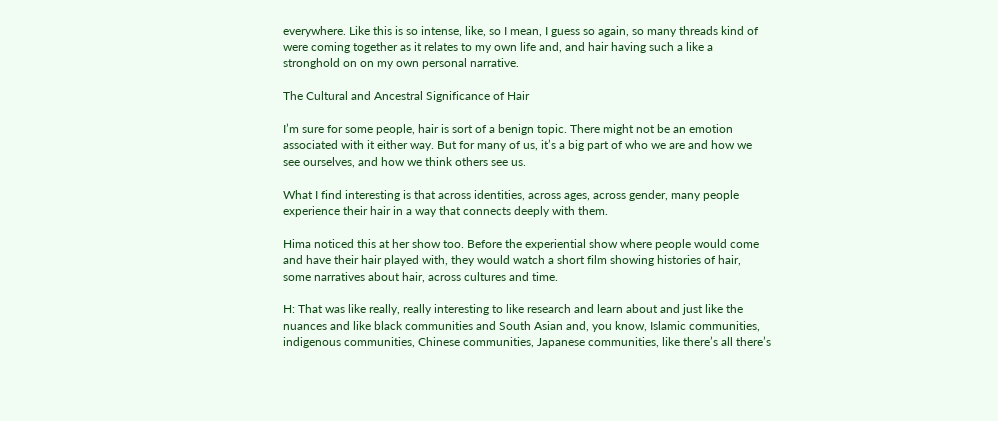everywhere. Like this is so intense, like, so I mean, I guess so again, so many threads kind of were coming together as it relates to my own life and, and hair having such a like a stronghold on on my own personal narrative.

The Cultural and Ancestral Significance of Hair

I’m sure for some people, hair is sort of a benign topic. There might not be an emotion associated with it either way. But for many of us, it’s a big part of who we are and how we see ourselves, and how we think others see us.

What I find interesting is that across identities, across ages, across gender, many people experience their hair in a way that connects deeply with them.

Hima noticed this at her show too. Before the experiential show where people would come and have their hair played with, they would watch a short film showing histories of hair, some narratives about hair, across cultures and time.

H: That was like really, really interesting to like research and learn about and just like the nuances and like black communities and South Asian and, you know, Islamic communities, indigenous communities, Chinese communities, Japanese communities, like there’s all there’s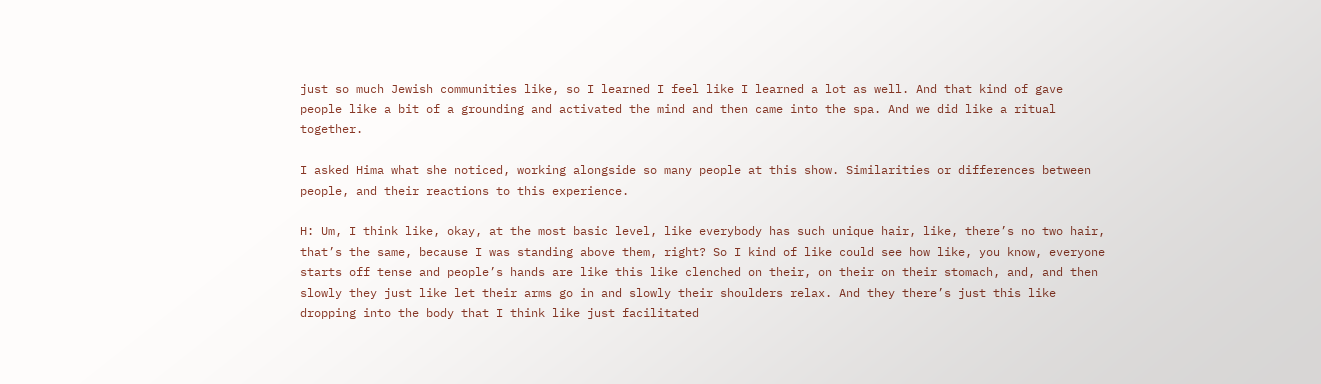just so much Jewish communities like, so I learned I feel like I learned a lot as well. And that kind of gave people like a bit of a grounding and activated the mind and then came into the spa. And we did like a ritual together.

I asked Hima what she noticed, working alongside so many people at this show. Similarities or differences between people, and their reactions to this experience.

H: Um, I think like, okay, at the most basic level, like everybody has such unique hair, like, there’s no two hair, that’s the same, because I was standing above them, right? So I kind of like could see how like, you know, everyone starts off tense and people’s hands are like this like clenched on their, on their on their stomach, and, and then slowly they just like let their arms go in and slowly their shoulders relax. And they there’s just this like dropping into the body that I think like just facilitated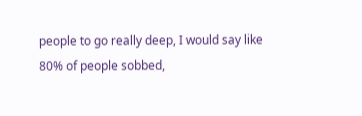people to go really deep, I would say like 80% of people sobbed,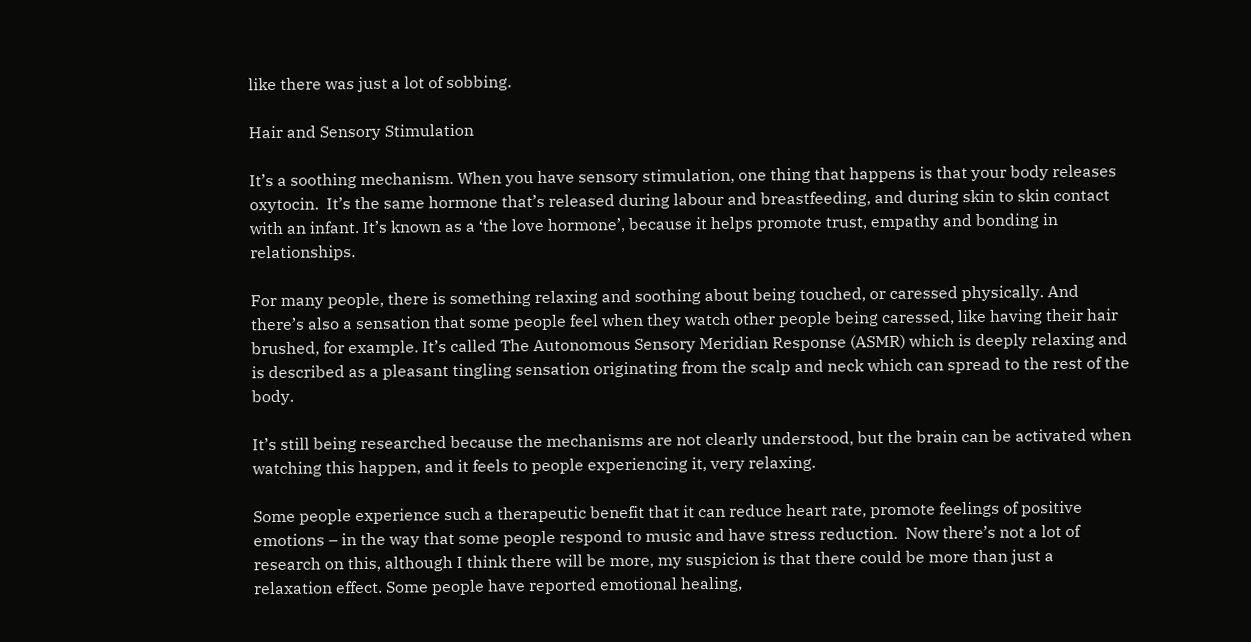like there was just a lot of sobbing.

Hair and Sensory Stimulation

It’s a soothing mechanism. When you have sensory stimulation, one thing that happens is that your body releases oxytocin.  It’s the same hormone that’s released during labour and breastfeeding, and during skin to skin contact with an infant. It’s known as a ‘the love hormone’, because it helps promote trust, empathy and bonding in relationships.

For many people, there is something relaxing and soothing about being touched, or caressed physically. And there’s also a sensation that some people feel when they watch other people being caressed, like having their hair brushed, for example. It’s called The Autonomous Sensory Meridian Response (ASMR) which is deeply relaxing and is described as a pleasant tingling sensation originating from the scalp and neck which can spread to the rest of the body.

It’s still being researched because the mechanisms are not clearly understood, but the brain can be activated when watching this happen, and it feels to people experiencing it, very relaxing.

Some people experience such a therapeutic benefit that it can reduce heart rate, promote feelings of positive emotions – in the way that some people respond to music and have stress reduction.  Now there’s not a lot of research on this, although I think there will be more, my suspicion is that there could be more than just a relaxation effect. Some people have reported emotional healing,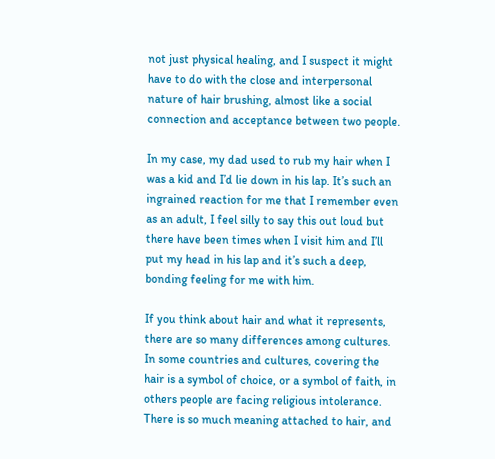not just physical healing, and I suspect it might have to do with the close and interpersonal nature of hair brushing, almost like a social connection and acceptance between two people.

In my case, my dad used to rub my hair when I was a kid and I’d lie down in his lap. It’s such an ingrained reaction for me that I remember even as an adult, I feel silly to say this out loud but there have been times when I visit him and I’ll put my head in his lap and it’s such a deep, bonding feeling for me with him.

If you think about hair and what it represents, there are so many differences among cultures. In some countries and cultures, covering the hair is a symbol of choice, or a symbol of faith, in others people are facing religious intolerance. There is so much meaning attached to hair, and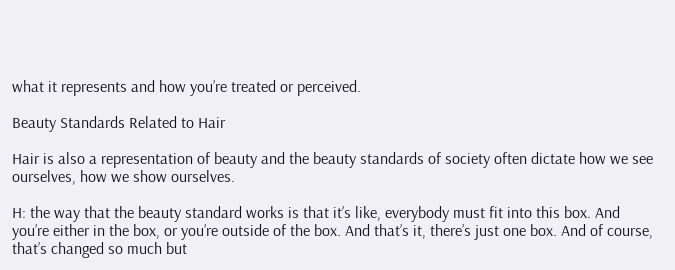what it represents and how you’re treated or perceived.

Beauty Standards Related to Hair

Hair is also a representation of beauty and the beauty standards of society often dictate how we see ourselves, how we show ourselves.

H: the way that the beauty standard works is that it’s like, everybody must fit into this box. And you’re either in the box, or you’re outside of the box. And that’s it, there’s just one box. And of course, that’s changed so much but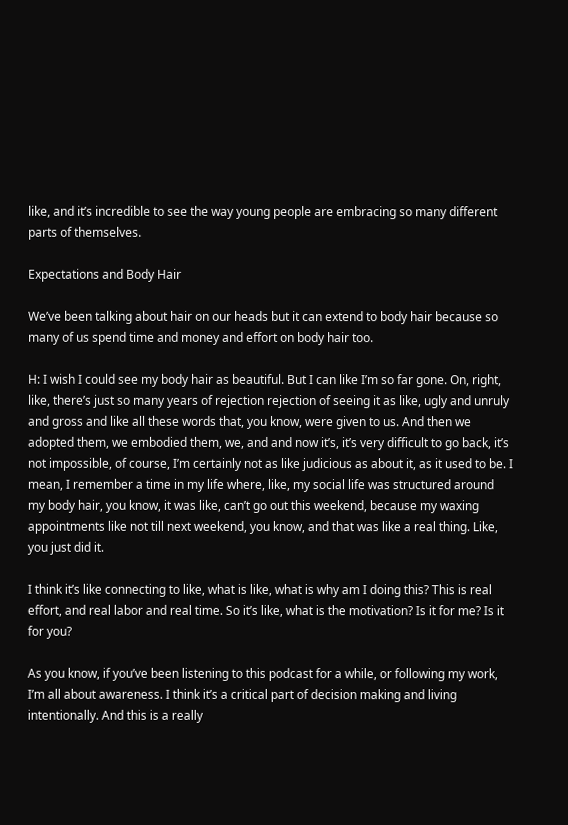like, and it’s incredible to see the way young people are embracing so many different parts of themselves.

Expectations and Body Hair

We’ve been talking about hair on our heads but it can extend to body hair because so many of us spend time and money and effort on body hair too.

H: I wish I could see my body hair as beautiful. But I can like I’m so far gone. On, right, like, there’s just so many years of rejection rejection of seeing it as like, ugly and unruly and gross and like all these words that, you know, were given to us. And then we adopted them, we embodied them, we, and and now it’s, it’s very difficult to go back, it’s not impossible, of course, I’m certainly not as like judicious as about it, as it used to be. I mean, I remember a time in my life where, like, my social life was structured around my body hair, you know, it was like, can’t go out this weekend, because my waxing appointments like not till next weekend, you know, and that was like a real thing. Like, you just did it.

I think it’s like connecting to like, what is like, what is why am I doing this? This is real effort, and real labor and real time. So it’s like, what is the motivation? Is it for me? Is it for you?

As you know, if you’ve been listening to this podcast for a while, or following my work, I’m all about awareness. I think it’s a critical part of decision making and living intentionally. And this is a really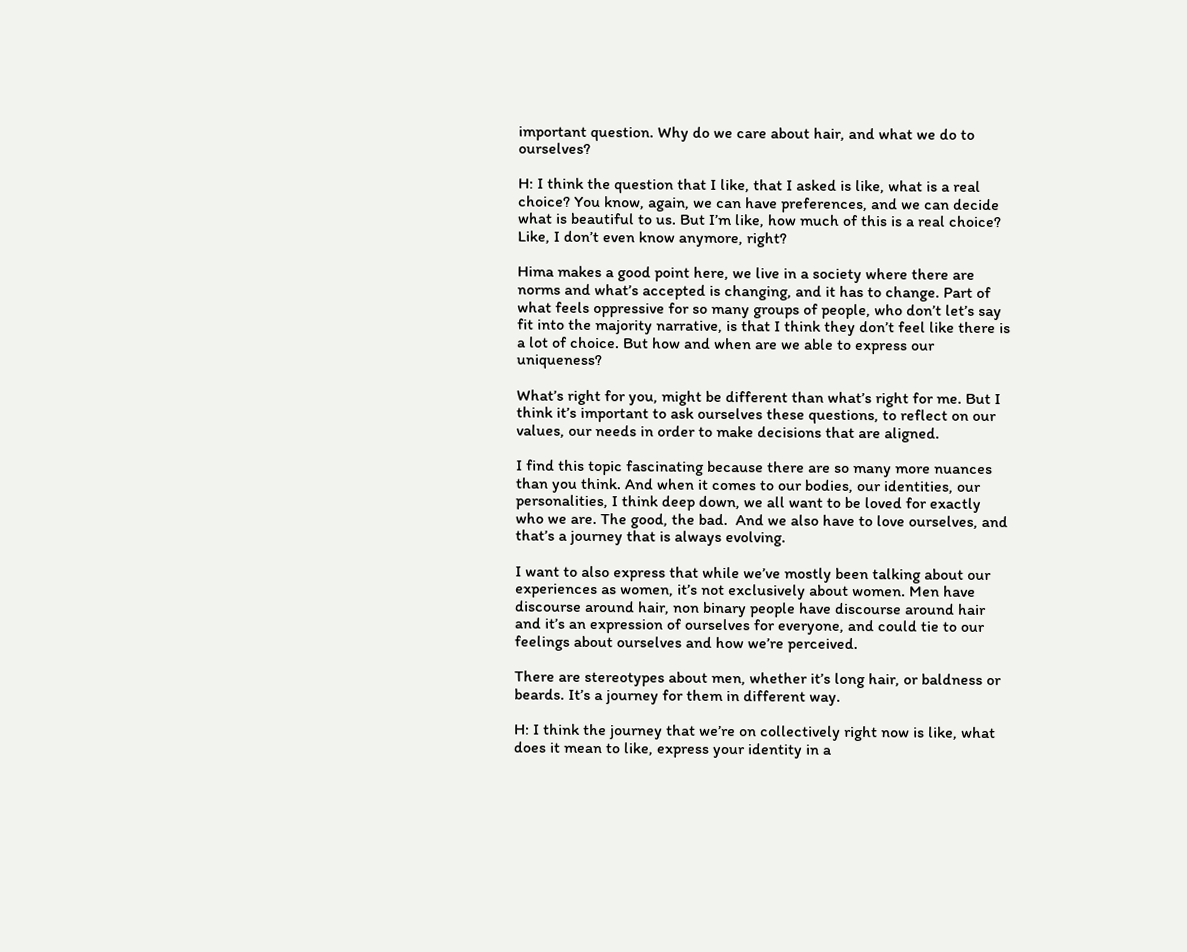important question. Why do we care about hair, and what we do to ourselves?

H: I think the question that I like, that I asked is like, what is a real choice? You know, again, we can have preferences, and we can decide what is beautiful to us. But I’m like, how much of this is a real choice? Like, I don’t even know anymore, right?

Hima makes a good point here, we live in a society where there are norms and what’s accepted is changing, and it has to change. Part of what feels oppressive for so many groups of people, who don’t let’s say fit into the majority narrative, is that I think they don’t feel like there is a lot of choice. But how and when are we able to express our uniqueness?

What’s right for you, might be different than what’s right for me. But I think it’s important to ask ourselves these questions, to reflect on our values, our needs in order to make decisions that are aligned.

I find this topic fascinating because there are so many more nuances than you think. And when it comes to our bodies, our identities, our personalities, I think deep down, we all want to be loved for exactly who we are. The good, the bad.  And we also have to love ourselves, and that’s a journey that is always evolving.

I want to also express that while we’ve mostly been talking about our experiences as women, it’s not exclusively about women. Men have discourse around hair, non binary people have discourse around hair and it’s an expression of ourselves for everyone, and could tie to our feelings about ourselves and how we’re perceived.

There are stereotypes about men, whether it’s long hair, or baldness or beards. It’s a journey for them in different way.

H: I think the journey that we’re on collectively right now is like, what does it mean to like, express your identity in a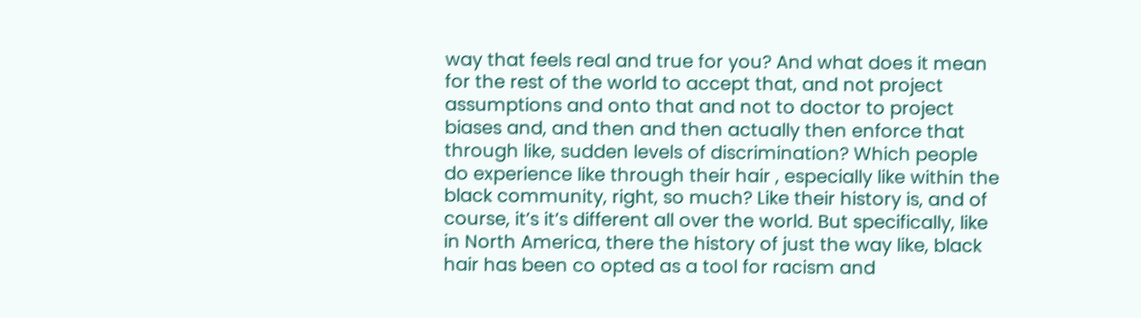way that feels real and true for you? And what does it mean for the rest of the world to accept that, and not project assumptions and onto that and not to doctor to project biases and, and then and then actually then enforce that through like, sudden levels of discrimination? Which people do experience like through their hair , especially like within the black community, right, so much? Like their history is, and of course, it’s it’s different all over the world. But specifically, like in North America, there the history of just the way like, black hair has been co opted as a tool for racism and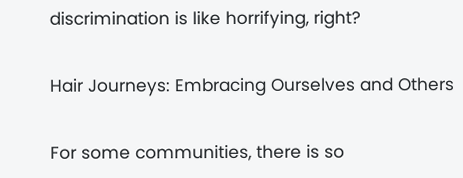discrimination is like horrifying, right?

Hair Journeys: Embracing Ourselves and Others

For some communities, there is so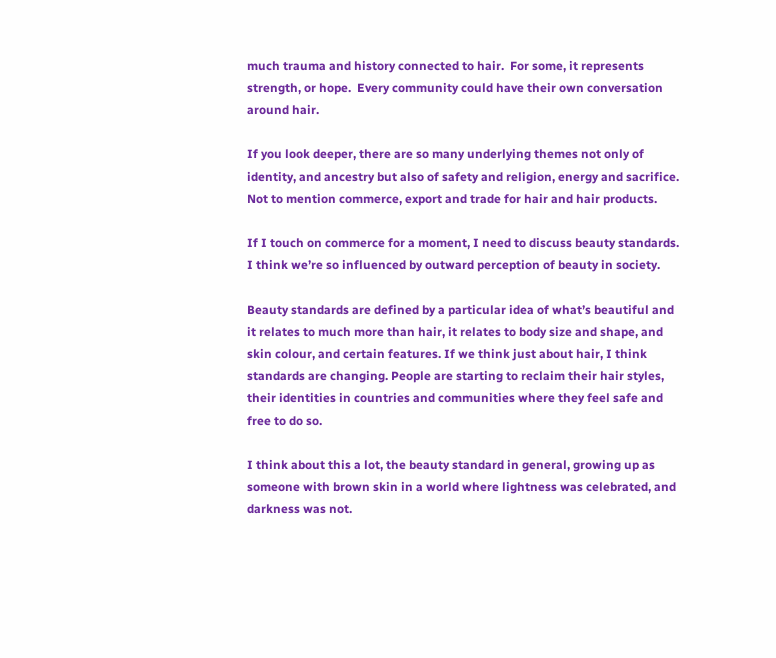much trauma and history connected to hair.  For some, it represents strength, or hope.  Every community could have their own conversation around hair.

If you look deeper, there are so many underlying themes not only of identity, and ancestry but also of safety and religion, energy and sacrifice.   Not to mention commerce, export and trade for hair and hair products.

If I touch on commerce for a moment, I need to discuss beauty standards. I think we’re so influenced by outward perception of beauty in society.

Beauty standards are defined by a particular idea of what’s beautiful and it relates to much more than hair, it relates to body size and shape, and skin colour, and certain features. If we think just about hair, I think standards are changing. People are starting to reclaim their hair styles, their identities in countries and communities where they feel safe and free to do so.

I think about this a lot, the beauty standard in general, growing up as someone with brown skin in a world where lightness was celebrated, and darkness was not.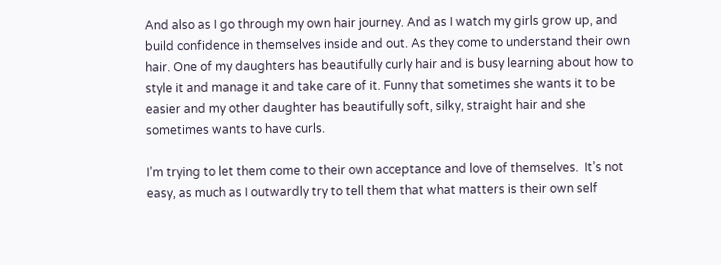And also as I go through my own hair journey. And as I watch my girls grow up, and build confidence in themselves inside and out. As they come to understand their own hair. One of my daughters has beautifully curly hair and is busy learning about how to style it and manage it and take care of it. Funny that sometimes she wants it to be easier and my other daughter has beautifully soft, silky, straight hair and she sometimes wants to have curls.

I’m trying to let them come to their own acceptance and love of themselves.  It’s not easy, as much as I outwardly try to tell them that what matters is their own self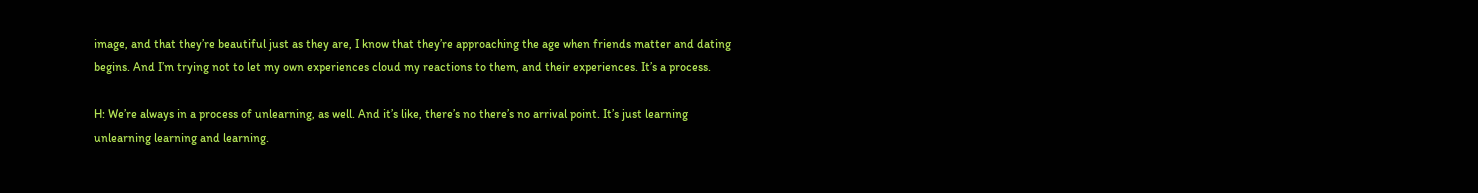image, and that they’re beautiful just as they are, I know that they’re approaching the age when friends matter and dating begins. And I’m trying not to let my own experiences cloud my reactions to them, and their experiences. It’s a process.

H: We’re always in a process of unlearning, as well. And it’s like, there’s no there’s no arrival point. It’s just learning unlearning learning and learning.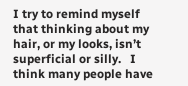I try to remind myself that thinking about my hair, or my looks, isn’t superficial or silly.   I think many people have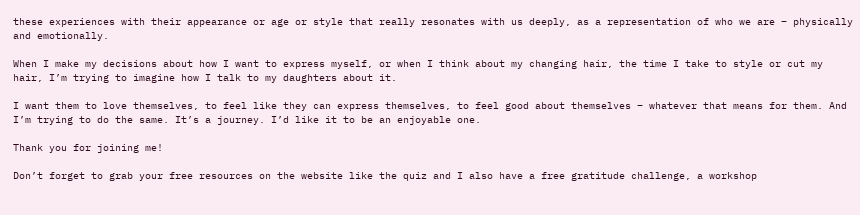these experiences with their appearance or age or style that really resonates with us deeply, as a representation of who we are – physically and emotionally.

When I make my decisions about how I want to express myself, or when I think about my changing hair, the time I take to style or cut my hair, I’m trying to imagine how I talk to my daughters about it.

I want them to love themselves, to feel like they can express themselves, to feel good about themselves – whatever that means for them. And I’m trying to do the same. It’s a journey. I’d like it to be an enjoyable one.

Thank you for joining me!

Don’t forget to grab your free resources on the website like the quiz and I also have a free gratitude challenge, a workshop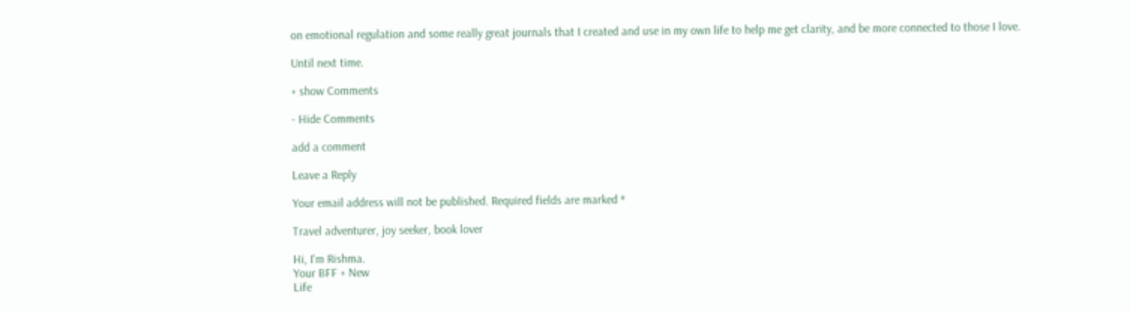on emotional regulation and some really great journals that I created and use in my own life to help me get clarity, and be more connected to those I love.

Until next time.

+ show Comments

- Hide Comments

add a comment

Leave a Reply

Your email address will not be published. Required fields are marked *

Travel adventurer, joy seeker, book lover

Hi, I'm Rishma.
Your BFF + New
Life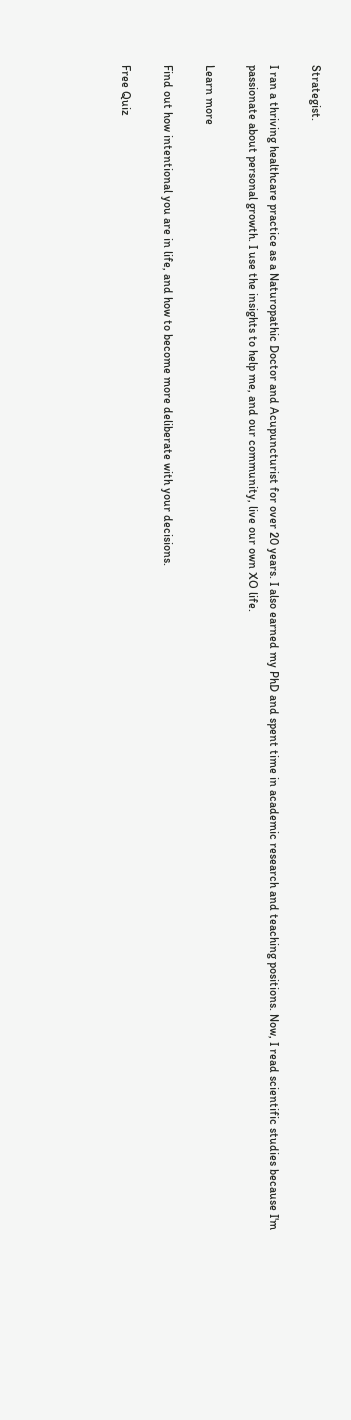Strategist.

I ran a thriving healthcare practice as a Naturopathic Doctor and Acupuncturist for over 20 years. I also earned my PhD and spent time in academic research and teaching positions. Now, I read scientific studies because I'm passionate about personal growth. I use the insights to help me, and our community, live our own XO life.

Learn more

Find out how intentional you are in life, and how to become more deliberate with your decisions.

Free Quiz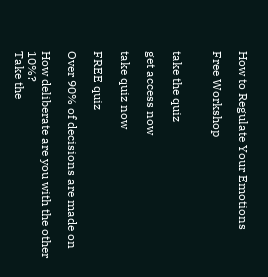How to Regulate Your Emotions

Free Workshop


take the quiz

get access now

take quiz now

FREE quiz

Over 90% of decisions are made on

How deliberate are you with the other 10%?
Take the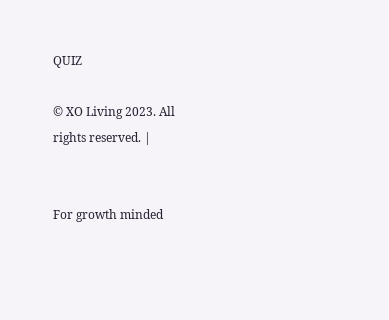QUIZ

© XO Living 2023. All rights reserved. |


For growth minded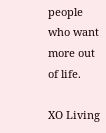people who want more out of life.

XO Living